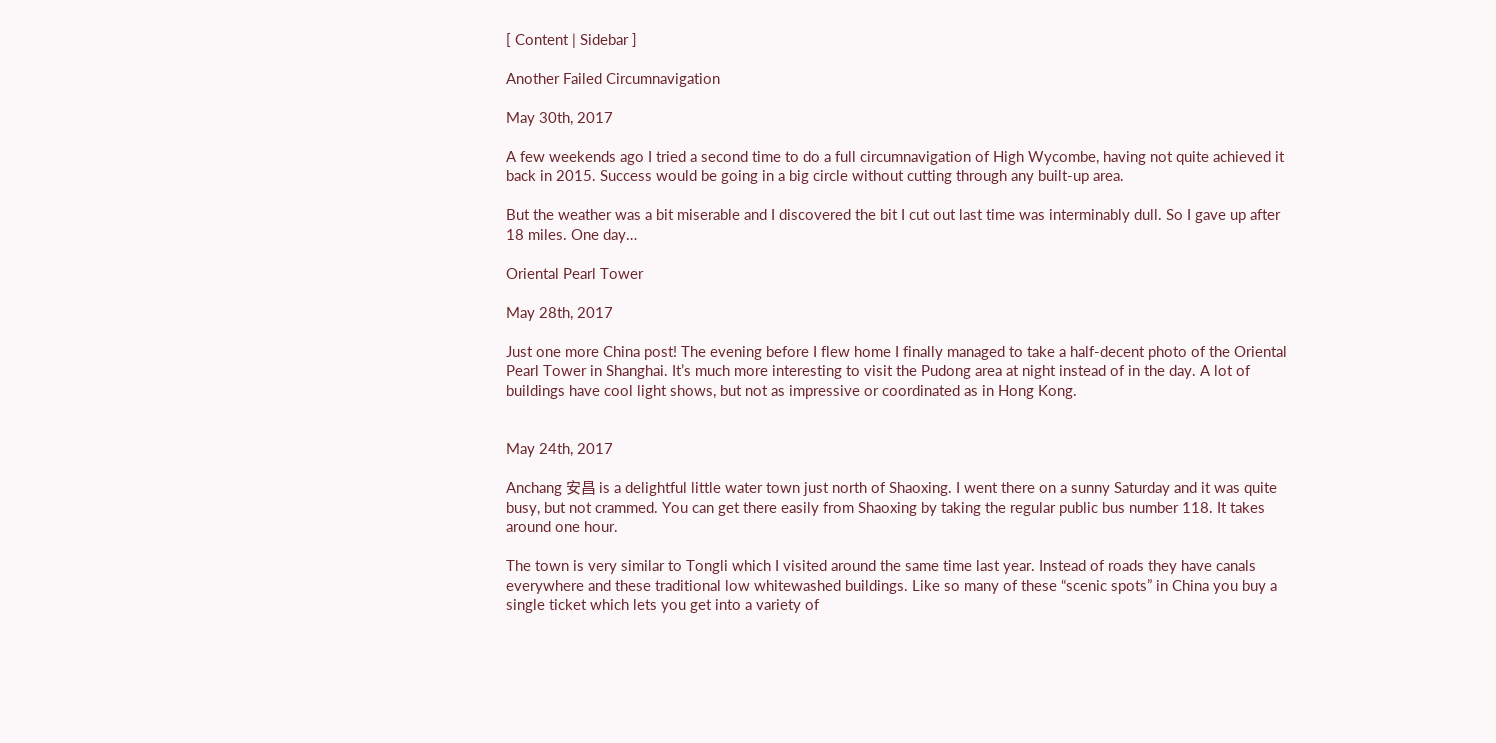[ Content | Sidebar ]

Another Failed Circumnavigation

May 30th, 2017

A few weekends ago I tried a second time to do a full circumnavigation of High Wycombe, having not quite achieved it back in 2015. Success would be going in a big circle without cutting through any built-up area.

But the weather was a bit miserable and I discovered the bit I cut out last time was interminably dull. So I gave up after 18 miles. One day…

Oriental Pearl Tower

May 28th, 2017

Just one more China post! The evening before I flew home I finally managed to take a half-decent photo of the Oriental Pearl Tower in Shanghai. It’s much more interesting to visit the Pudong area at night instead of in the day. A lot of buildings have cool light shows, but not as impressive or coordinated as in Hong Kong.


May 24th, 2017

Anchang 安昌 is a delightful little water town just north of Shaoxing. I went there on a sunny Saturday and it was quite busy, but not crammed. You can get there easily from Shaoxing by taking the regular public bus number 118. It takes around one hour.

The town is very similar to Tongli which I visited around the same time last year. Instead of roads they have canals everywhere and these traditional low whitewashed buildings. Like so many of these “scenic spots” in China you buy a single ticket which lets you get into a variety of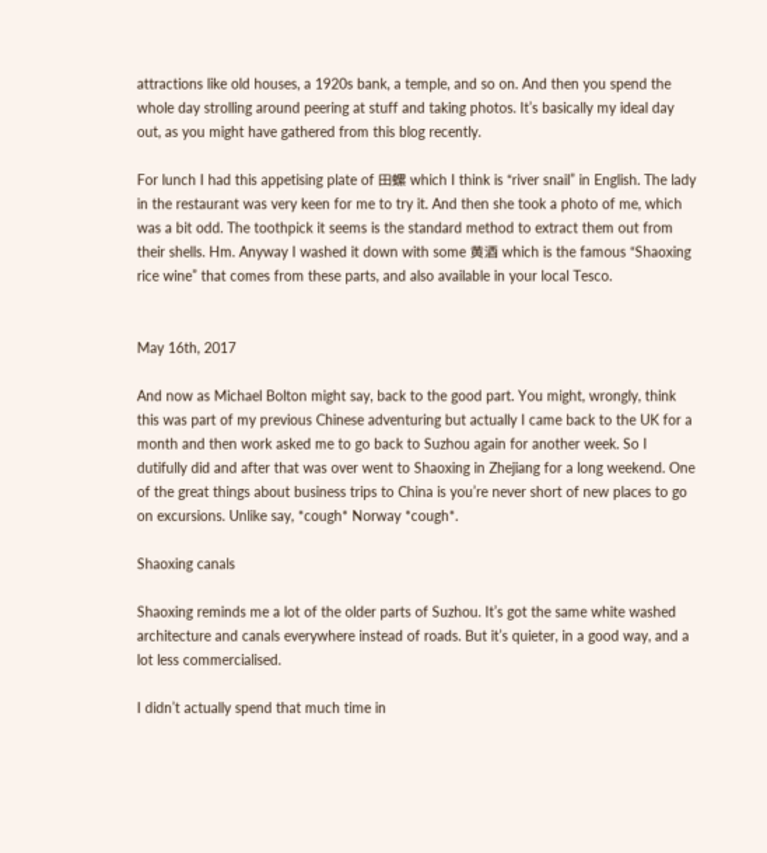attractions like old houses, a 1920s bank, a temple, and so on. And then you spend the whole day strolling around peering at stuff and taking photos. It’s basically my ideal day out, as you might have gathered from this blog recently.

For lunch I had this appetising plate of 田螺 which I think is “river snail” in English. The lady in the restaurant was very keen for me to try it. And then she took a photo of me, which was a bit odd. The toothpick it seems is the standard method to extract them out from their shells. Hm. Anyway I washed it down with some 黄酒 which is the famous “Shaoxing rice wine” that comes from these parts, and also available in your local Tesco.


May 16th, 2017

And now as Michael Bolton might say, back to the good part. You might, wrongly, think this was part of my previous Chinese adventuring but actually I came back to the UK for a month and then work asked me to go back to Suzhou again for another week. So I dutifully did and after that was over went to Shaoxing in Zhejiang for a long weekend. One of the great things about business trips to China is you’re never short of new places to go on excursions. Unlike say, *cough* Norway *cough*.

Shaoxing canals

Shaoxing reminds me a lot of the older parts of Suzhou. It’s got the same white washed architecture and canals everywhere instead of roads. But it’s quieter, in a good way, and a lot less commercialised.

I didn’t actually spend that much time in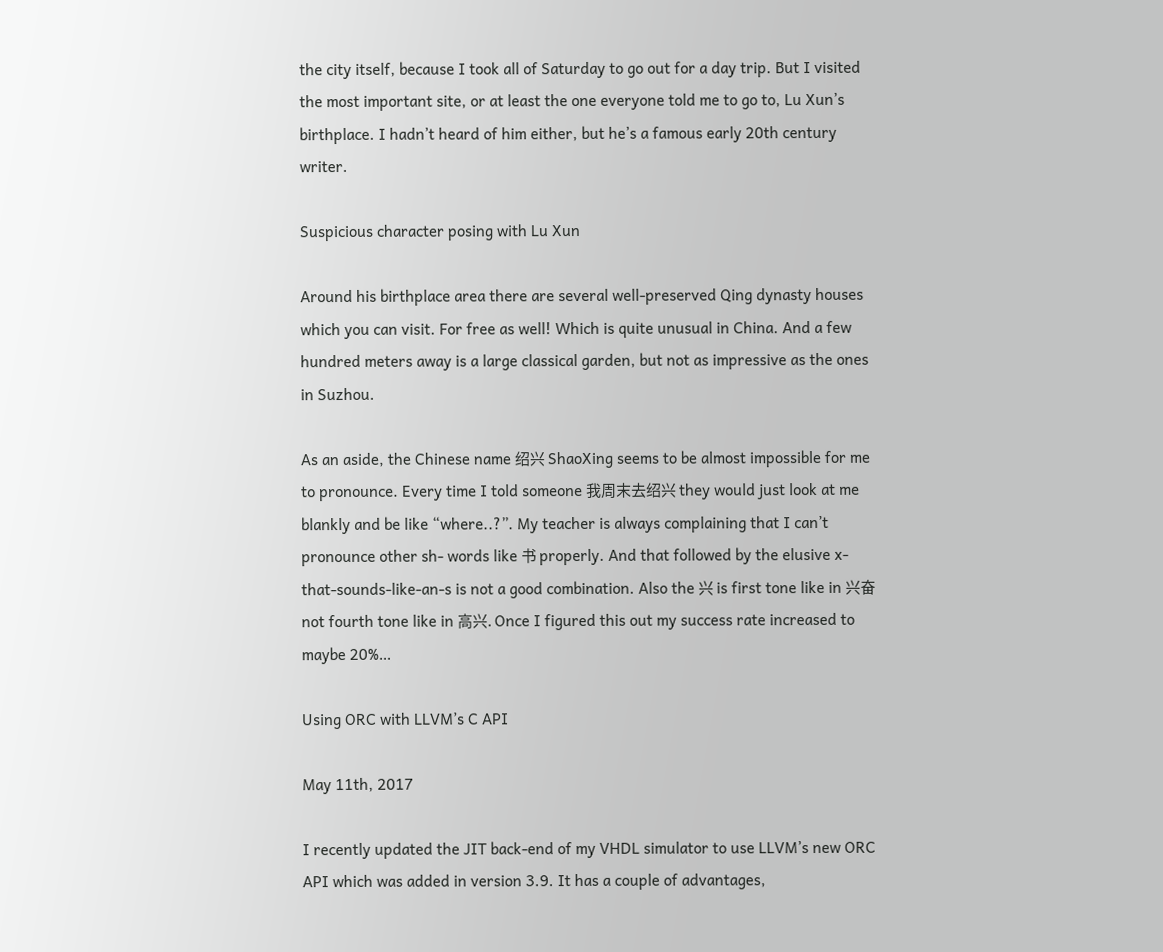the city itself, because I took all of Saturday to go out for a day trip. But I visited the most important site, or at least the one everyone told me to go to, Lu Xun’s birthplace. I hadn’t heard of him either, but he’s a famous early 20th century writer.

Suspicious character posing with Lu Xun

Around his birthplace area there are several well-preserved Qing dynasty houses which you can visit. For free as well! Which is quite unusual in China. And a few hundred meters away is a large classical garden, but not as impressive as the ones in Suzhou.

As an aside, the Chinese name 绍兴 ShaoXing seems to be almost impossible for me to pronounce. Every time I told someone 我周末去绍兴 they would just look at me blankly and be like “where..?”. My teacher is always complaining that I can’t pronounce other sh- words like 书 properly. And that followed by the elusive x-that-sounds-like-an-s is not a good combination. Also the 兴 is first tone like in 兴奋 not fourth tone like in 高兴. Once I figured this out my success rate increased to maybe 20%…

Using ORC with LLVM’s C API

May 11th, 2017

I recently updated the JIT back-end of my VHDL simulator to use LLVM’s new ORC API which was added in version 3.9. It has a couple of advantages,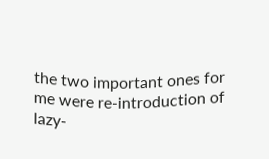the two important ones for me were re-introduction of lazy-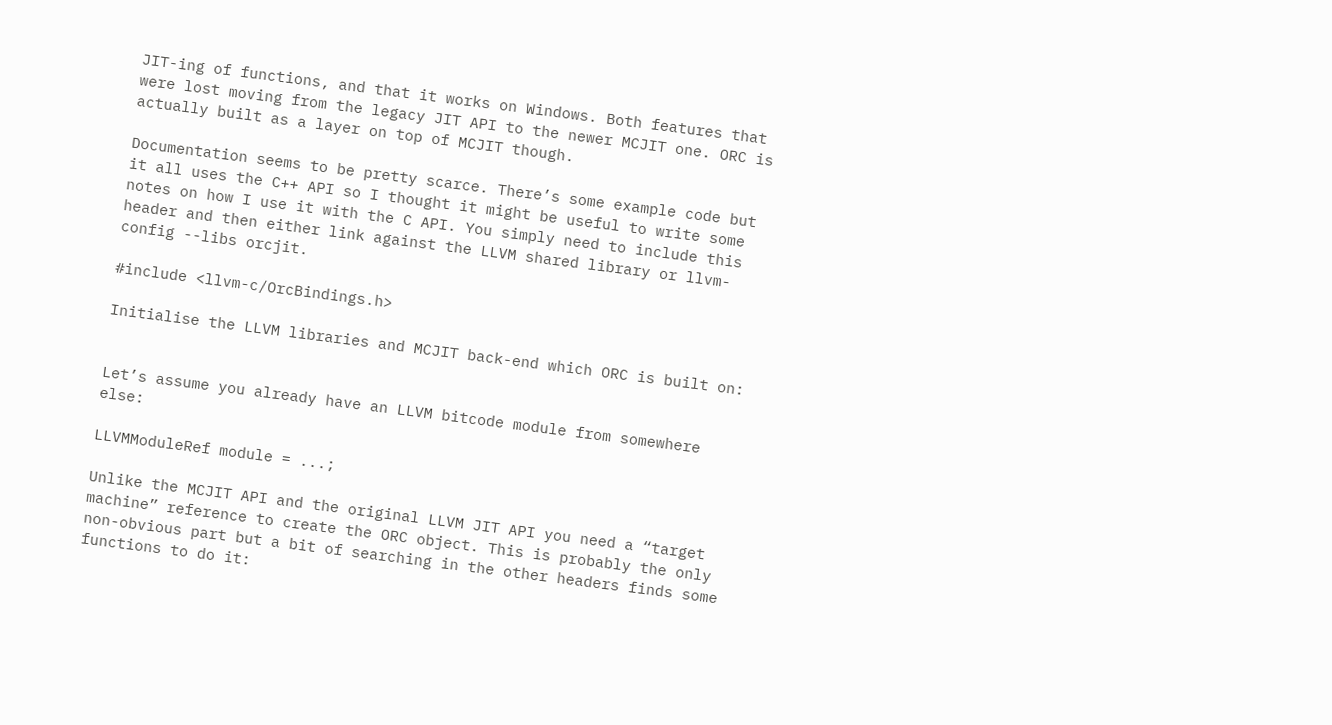JIT-ing of functions, and that it works on Windows. Both features that were lost moving from the legacy JIT API to the newer MCJIT one. ORC is actually built as a layer on top of MCJIT though.

Documentation seems to be pretty scarce. There’s some example code but it all uses the C++ API so I thought it might be useful to write some notes on how I use it with the C API. You simply need to include this header and then either link against the LLVM shared library or llvm-config --libs orcjit.

#include <llvm-c/OrcBindings.h>

Initialise the LLVM libraries and MCJIT back-end which ORC is built on:


Let’s assume you already have an LLVM bitcode module from somewhere else:

LLVMModuleRef module = ...;

Unlike the MCJIT API and the original LLVM JIT API you need a “target machine” reference to create the ORC object. This is probably the only non-obvious part but a bit of searching in the other headers finds some functions to do it: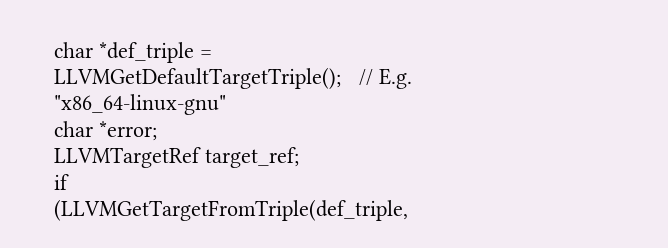char *def_triple = LLVMGetDefaultTargetTriple();   // E.g. "x86_64-linux-gnu"
char *error;
LLVMTargetRef target_ref;
if (LLVMGetTargetFromTriple(def_triple,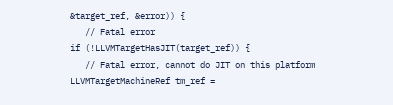&target_ref, &error)) {
   // Fatal error
if (!LLVMTargetHasJIT(target_ref)) {
   // Fatal error, cannot do JIT on this platform
LLVMTargetMachineRef tm_ref =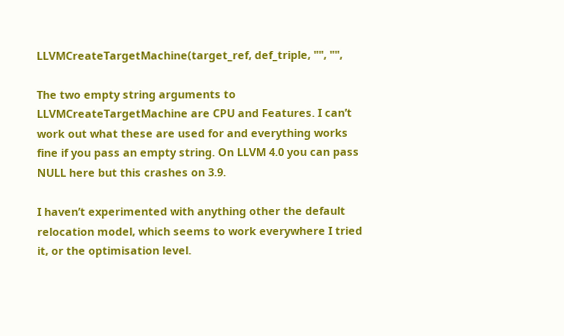LLVMCreateTargetMachine(target_ref, def_triple, "", "",

The two empty string arguments to LLVMCreateTargetMachine are CPU and Features. I can’t work out what these are used for and everything works fine if you pass an empty string. On LLVM 4.0 you can pass NULL here but this crashes on 3.9.

I haven’t experimented with anything other the default relocation model, which seems to work everywhere I tried it, or the optimisation level.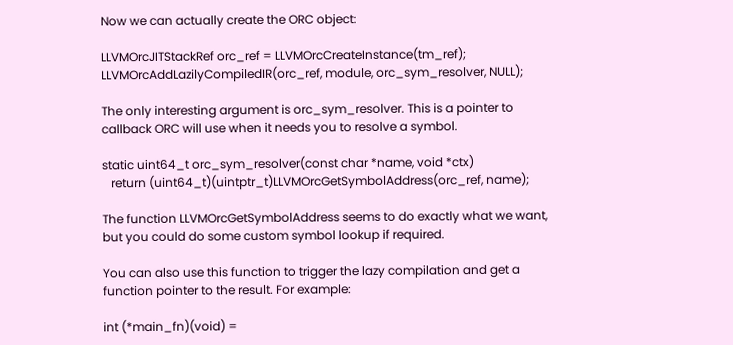Now we can actually create the ORC object:

LLVMOrcJITStackRef orc_ref = LLVMOrcCreateInstance(tm_ref);
LLVMOrcAddLazilyCompiledIR(orc_ref, module, orc_sym_resolver, NULL);

The only interesting argument is orc_sym_resolver. This is a pointer to callback ORC will use when it needs you to resolve a symbol.

static uint64_t orc_sym_resolver(const char *name, void *ctx)
   return (uint64_t)(uintptr_t)LLVMOrcGetSymbolAddress(orc_ref, name);

The function LLVMOrcGetSymbolAddress seems to do exactly what we want, but you could do some custom symbol lookup if required.

You can also use this function to trigger the lazy compilation and get a function pointer to the result. For example:

int (*main_fn)(void) =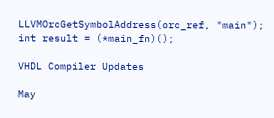LLVMOrcGetSymbolAddress(orc_ref, "main");
int result = (*main_fn)();

VHDL Compiler Updates

May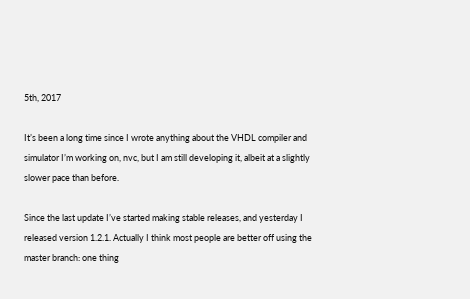5th, 2017

It’s been a long time since I wrote anything about the VHDL compiler and simulator I’m working on, nvc, but I am still developing it, albeit at a slightly slower pace than before.

Since the last update I’ve started making stable releases, and yesterday I released version 1.2.1. Actually I think most people are better off using the master branch: one thing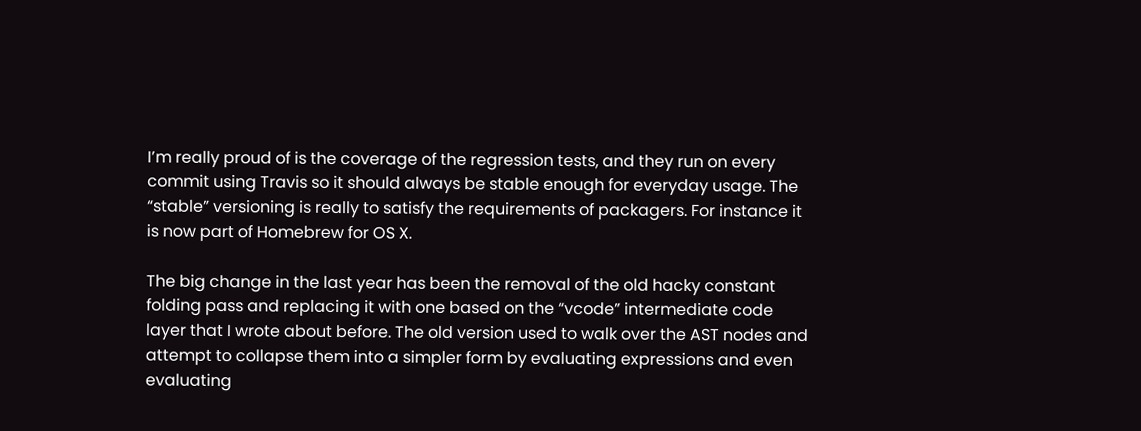I’m really proud of is the coverage of the regression tests, and they run on every commit using Travis so it should always be stable enough for everyday usage. The “stable” versioning is really to satisfy the requirements of packagers. For instance it is now part of Homebrew for OS X.

The big change in the last year has been the removal of the old hacky constant folding pass and replacing it with one based on the “vcode” intermediate code layer that I wrote about before. The old version used to walk over the AST nodes and attempt to collapse them into a simpler form by evaluating expressions and even evaluating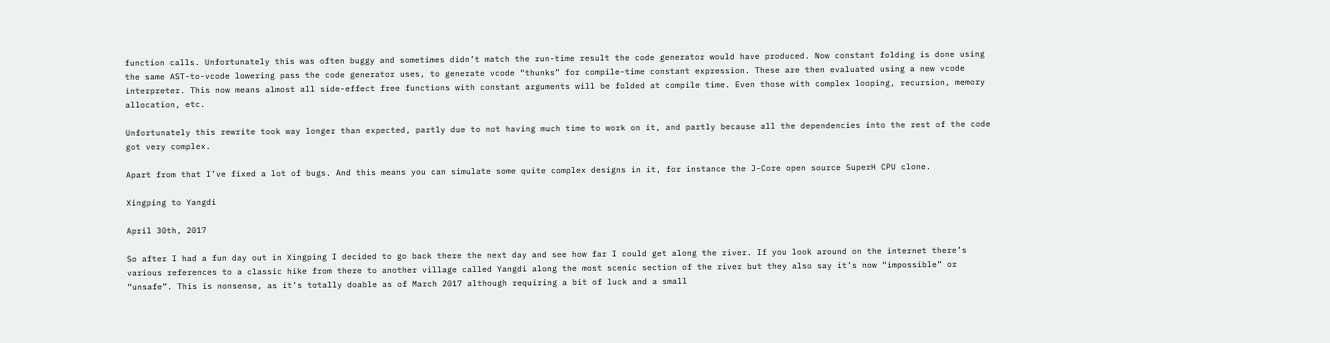function calls. Unfortunately this was often buggy and sometimes didn’t match the run-time result the code generator would have produced. Now constant folding is done using the same AST-to-vcode lowering pass the code generator uses, to generate vcode “thunks” for compile-time constant expression. These are then evaluated using a new vcode interpreter. This now means almost all side-effect free functions with constant arguments will be folded at compile time. Even those with complex looping, recursion, memory allocation, etc.

Unfortunately this rewrite took way longer than expected, partly due to not having much time to work on it, and partly because all the dependencies into the rest of the code got very complex.

Apart from that I’ve fixed a lot of bugs. And this means you can simulate some quite complex designs in it, for instance the J-Core open source SuperH CPU clone.

Xingping to Yangdi

April 30th, 2017

So after I had a fun day out in Xingping I decided to go back there the next day and see how far I could get along the river. If you look around on the internet there’s various references to a classic hike from there to another village called Yangdi along the most scenic section of the river but they also say it’s now “impossible” or “unsafe”. This is nonsense, as it’s totally doable as of March 2017 although requiring a bit of luck and a small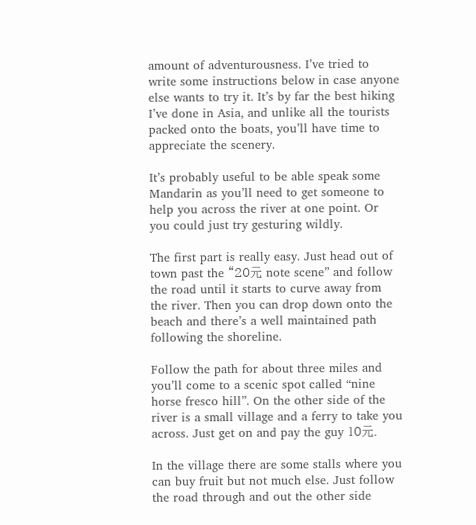amount of adventurousness. I’ve tried to write some instructions below in case anyone else wants to try it. It’s by far the best hiking I’ve done in Asia, and unlike all the tourists packed onto the boats, you’ll have time to appreciate the scenery.

It’s probably useful to be able speak some Mandarin as you’ll need to get someone to help you across the river at one point. Or you could just try gesturing wildly.

The first part is really easy. Just head out of town past the “20元 note scene” and follow the road until it starts to curve away from the river. Then you can drop down onto the beach and there’s a well maintained path following the shoreline.

Follow the path for about three miles and you’ll come to a scenic spot called “nine horse fresco hill”. On the other side of the river is a small village and a ferry to take you across. Just get on and pay the guy 10元.

In the village there are some stalls where you can buy fruit but not much else. Just follow the road through and out the other side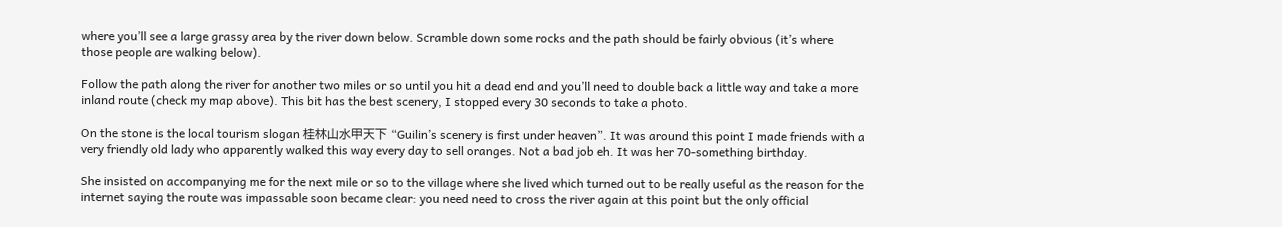where you’ll see a large grassy area by the river down below. Scramble down some rocks and the path should be fairly obvious (it’s where those people are walking below).

Follow the path along the river for another two miles or so until you hit a dead end and you’ll need to double back a little way and take a more inland route (check my map above). This bit has the best scenery, I stopped every 30 seconds to take a photo.

On the stone is the local tourism slogan 桂林山水甲天下 “Guilin’s scenery is first under heaven”. It was around this point I made friends with a very friendly old lady who apparently walked this way every day to sell oranges. Not a bad job eh. It was her 70-something birthday.

She insisted on accompanying me for the next mile or so to the village where she lived which turned out to be really useful as the reason for the internet saying the route was impassable soon became clear: you need need to cross the river again at this point but the only official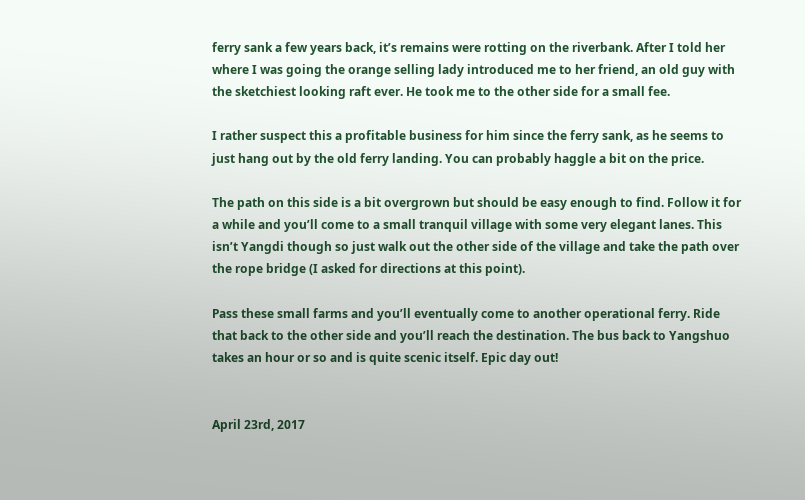ferry sank a few years back, it’s remains were rotting on the riverbank. After I told her where I was going the orange selling lady introduced me to her friend, an old guy with the sketchiest looking raft ever. He took me to the other side for a small fee.

I rather suspect this a profitable business for him since the ferry sank, as he seems to just hang out by the old ferry landing. You can probably haggle a bit on the price.

The path on this side is a bit overgrown but should be easy enough to find. Follow it for a while and you’ll come to a small tranquil village with some very elegant lanes. This isn’t Yangdi though so just walk out the other side of the village and take the path over the rope bridge (I asked for directions at this point).

Pass these small farms and you’ll eventually come to another operational ferry. Ride that back to the other side and you’ll reach the destination. The bus back to Yangshuo takes an hour or so and is quite scenic itself. Epic day out!


April 23rd, 2017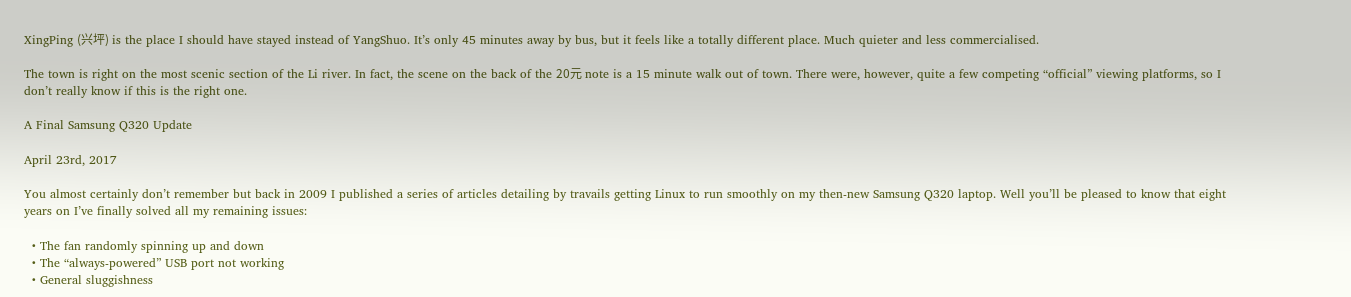XingPing (兴坪) is the place I should have stayed instead of YangShuo. It’s only 45 minutes away by bus, but it feels like a totally different place. Much quieter and less commercialised.

The town is right on the most scenic section of the Li river. In fact, the scene on the back of the 20元 note is a 15 minute walk out of town. There were, however, quite a few competing “official” viewing platforms, so I don’t really know if this is the right one.

A Final Samsung Q320 Update

April 23rd, 2017

You almost certainly don’t remember but back in 2009 I published a series of articles detailing by travails getting Linux to run smoothly on my then-new Samsung Q320 laptop. Well you’ll be pleased to know that eight years on I’ve finally solved all my remaining issues:

  • The fan randomly spinning up and down
  • The “always-powered” USB port not working
  • General sluggishness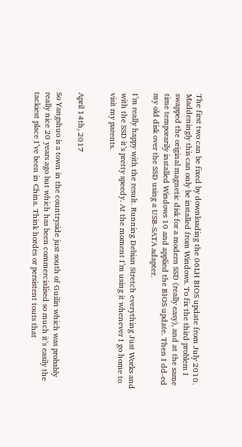The first two can be fixed by downloading the 06LH BIOS update from July 2010. Maddeningly this can only be installed from Windows. To fix the third problem I swapped the original magnetic disk for a modern SSD (really easy), and at the same time temporarily installed Windows 10 and applied the BIOS update. Then I dd-ed my old disk over the SSD using a USB-SATA adapter.

I’m really happy with the result. Running Debian Stretch everything Just Works and with the SSD it’s pretty speedy. At the moment I’m using it whenever I go home to visit my parents.


April 14th, 2017

So Yangshuo is a town in the countryside just south of Guilin which was probably really nice 20 years ago but which has been commercialised so much it’s easily the tackiest place I’ve been in China. Think hordes or persistent touts that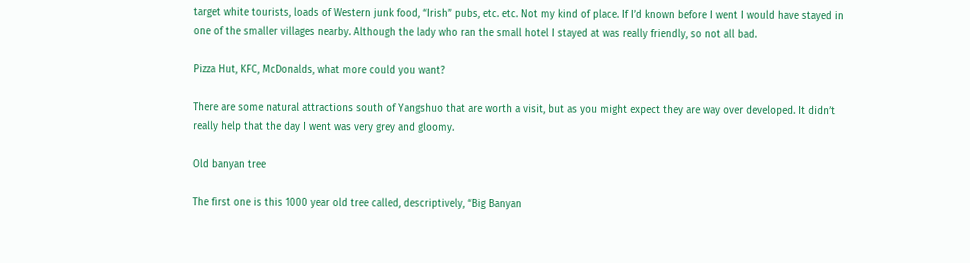target white tourists, loads of Western junk food, “Irish” pubs, etc. etc. Not my kind of place. If I’d known before I went I would have stayed in one of the smaller villages nearby. Although the lady who ran the small hotel I stayed at was really friendly, so not all bad.

Pizza Hut, KFC, McDonalds, what more could you want?

There are some natural attractions south of Yangshuo that are worth a visit, but as you might expect they are way over developed. It didn’t really help that the day I went was very grey and gloomy.

Old banyan tree

The first one is this 1000 year old tree called, descriptively, “Big Banyan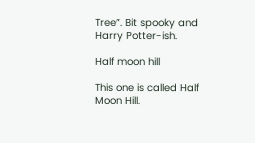Tree”. Bit spooky and Harry Potter-ish.

Half moon hill

This one is called Half Moon Hill.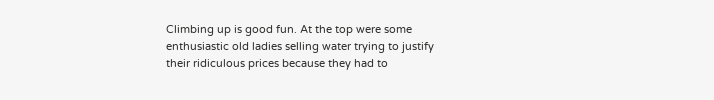Climbing up is good fun. At the top were some enthusiastic old ladies selling water trying to justify their ridiculous prices because they had to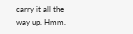carry it all the way up. Hmm.